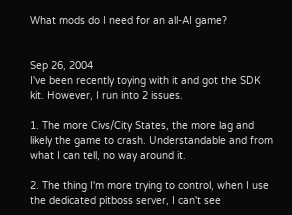What mods do I need for an all-AI game?


Sep 26, 2004
I've been recently toying with it and got the SDK kit. However, I run into 2 issues.

1. The more Civs/City States, the more lag and likely the game to crash. Understandable and from what I can tell, no way around it.

2. The thing I'm more trying to control, when I use the dedicated pitboss server, I can't see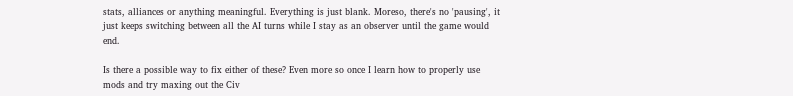stats, alliances or anything meaningful. Everything is just blank. Moreso, there's no 'pausing', it just keeps switching between all the AI turns while I stay as an observer until the game would end.

Is there a possible way to fix either of these? Even more so once I learn how to properly use mods and try maxing out the Civ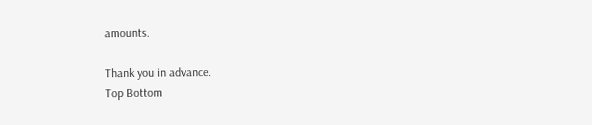amounts.

Thank you in advance.
Top Bottom